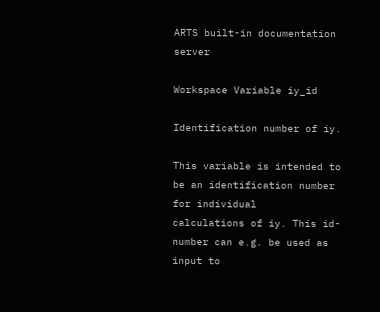ARTS built-in documentation server

Workspace Variable iy_id

Identification number of iy.

This variable is intended to be an identification number for individual
calculations of iy. This id-number can e.g. be used as input to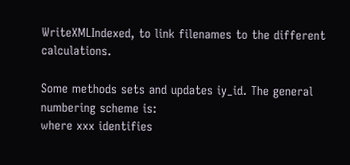WriteXMLIndexed, to link filenames to the different calculations.

Some methods sets and updates iy_id. The general numbering scheme is:
where xxx identifies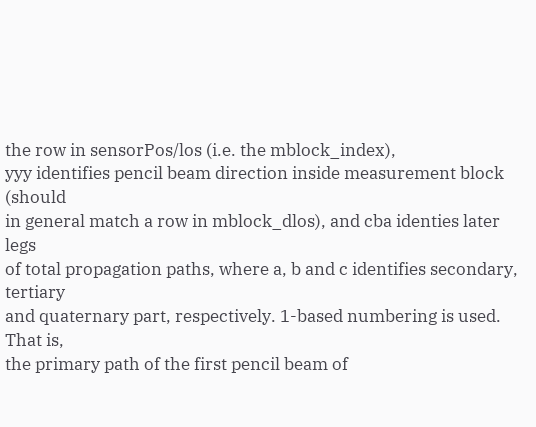the row in sensorPos/los (i.e. the mblock_index),
yyy identifies pencil beam direction inside measurement block (should
in general match a row in mblock_dlos), and cba identies later legs
of total propagation paths, where a, b and c identifies secondary, tertiary
and quaternary part, respectively. 1-based numbering is used. That is,
the primary path of the first pencil beam of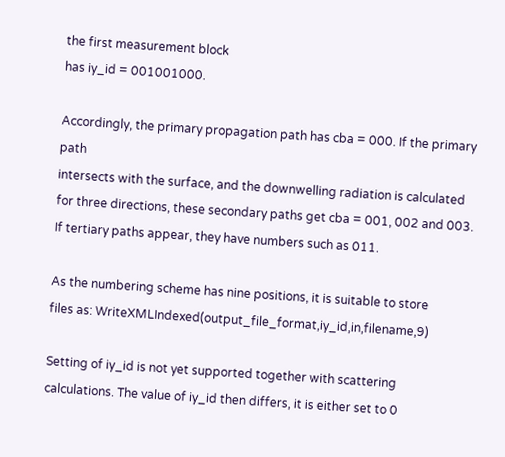the first measurement block
has iy_id = 001001000.

Accordingly, the primary propagation path has cba = 000. If the primary path
intersects with the surface, and the downwelling radiation is calculated
for three directions, these secondary paths get cba = 001, 002 and 003.
If tertiary paths appear, they have numbers such as 011.

As the numbering scheme has nine positions, it is suitable to store
files as: WriteXMLIndexed(output_file_format,iy_id,in,filename,9)

Setting of iy_id is not yet supported together with scattering
calculations. The value of iy_id then differs, it is either set to 0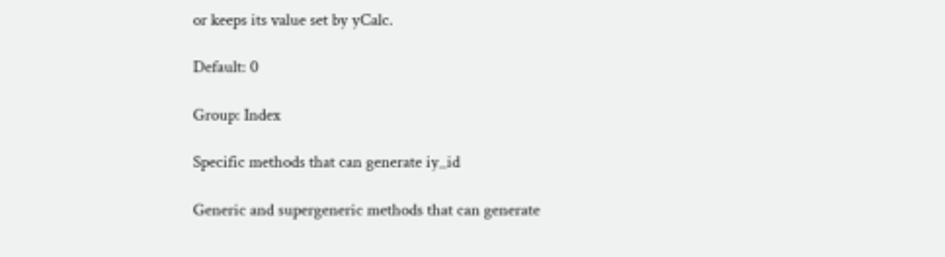or keeps its value set by yCalc.

Default: 0

Group: Index

Specific methods that can generate iy_id

Generic and supergeneric methods that can generate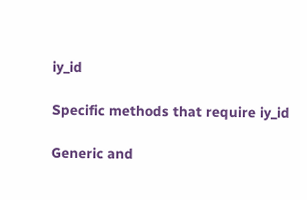iy_id

Specific methods that require iy_id

Generic and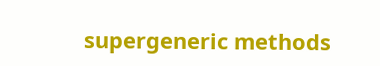supergeneric methods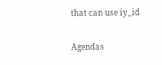that can use iy_id

Agendas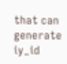that can generate iy_id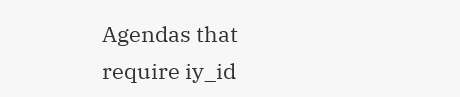Agendas that require iy_id